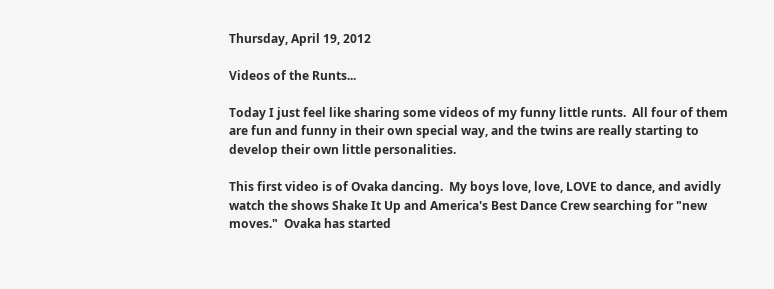Thursday, April 19, 2012

Videos of the Runts...

Today I just feel like sharing some videos of my funny little runts.  All four of them are fun and funny in their own special way, and the twins are really starting to develop their own little personalities.

This first video is of Ovaka dancing.  My boys love, love, LOVE to dance, and avidly watch the shows Shake It Up and America's Best Dance Crew searching for "new moves."  Ovaka has started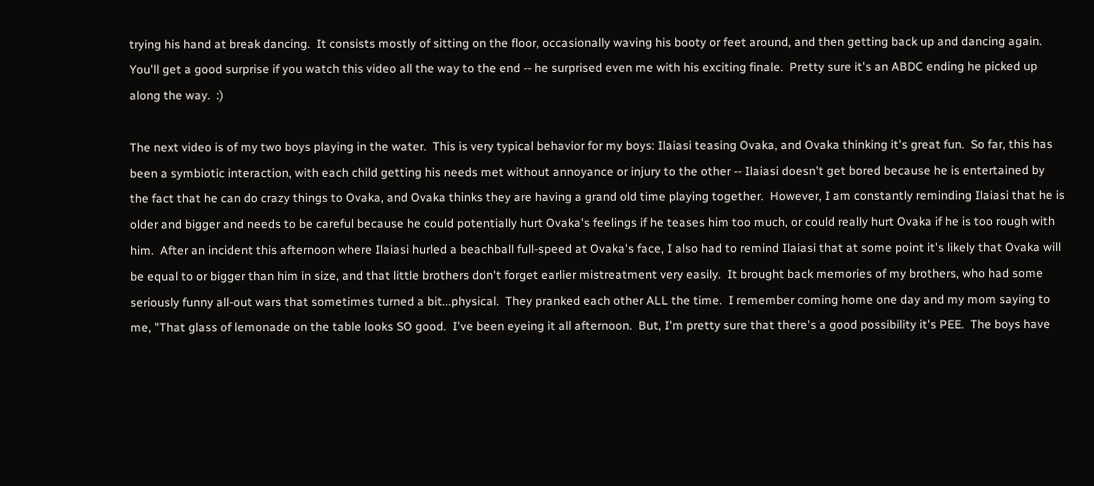trying his hand at break dancing.  It consists mostly of sitting on the floor, occasionally waving his booty or feet around, and then getting back up and dancing again.  You'll get a good surprise if you watch this video all the way to the end -- he surprised even me with his exciting finale.  Pretty sure it's an ABDC ending he picked up along the way.  :)

The next video is of my two boys playing in the water.  This is very typical behavior for my boys: Ilaiasi teasing Ovaka, and Ovaka thinking it's great fun.  So far, this has been a symbiotic interaction, with each child getting his needs met without annoyance or injury to the other -- Ilaiasi doesn't get bored because he is entertained by the fact that he can do crazy things to Ovaka, and Ovaka thinks they are having a grand old time playing together.  However, I am constantly reminding Ilaiasi that he is older and bigger and needs to be careful because he could potentially hurt Ovaka's feelings if he teases him too much, or could really hurt Ovaka if he is too rough with him.  After an incident this afternoon where Ilaiasi hurled a beachball full-speed at Ovaka's face, I also had to remind Ilaiasi that at some point it's likely that Ovaka will be equal to or bigger than him in size, and that little brothers don't forget earlier mistreatment very easily.  It brought back memories of my brothers, who had some seriously funny all-out wars that sometimes turned a bit...physical.  They pranked each other ALL the time.  I remember coming home one day and my mom saying to me, "That glass of lemonade on the table looks SO good.  I've been eyeing it all afternoon.  But, I'm pretty sure that there's a good possibility it's PEE.  The boys have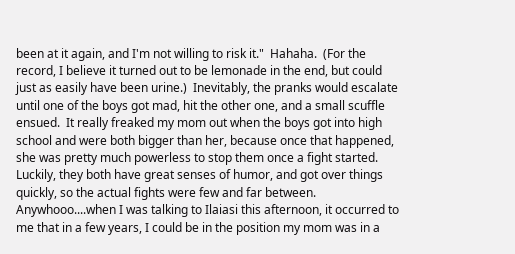been at it again, and I'm not willing to risk it."  Hahaha.  (For the record, I believe it turned out to be lemonade in the end, but could just as easily have been urine.)  Inevitably, the pranks would escalate until one of the boys got mad, hit the other one, and a small scuffle ensued.  It really freaked my mom out when the boys got into high school and were both bigger than her, because once that happened, she was pretty much powerless to stop them once a fight started.  Luckily, they both have great senses of humor, and got over things quickly, so the actual fights were few and far between.  Anywhooo....when I was talking to Ilaiasi this afternoon, it occurred to me that in a few years, I could be in the position my mom was in a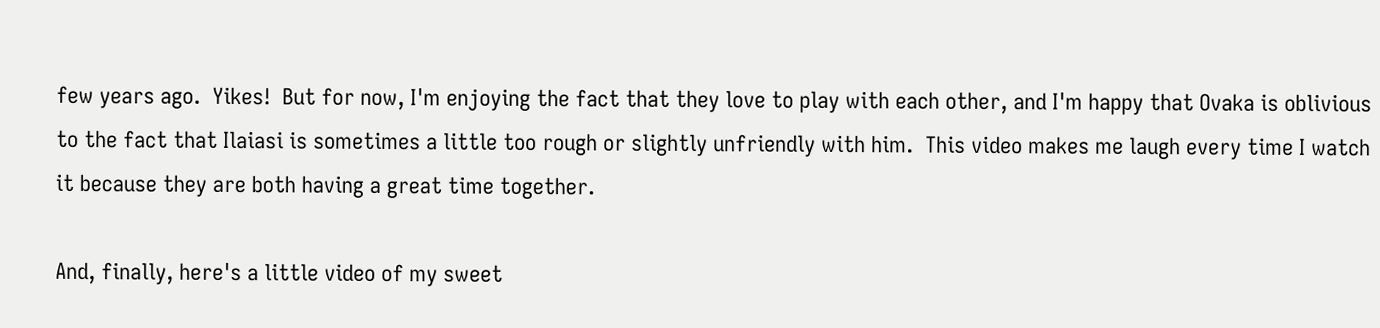few years ago.  Yikes!  But for now, I'm enjoying the fact that they love to play with each other, and I'm happy that Ovaka is oblivious to the fact that Ilaiasi is sometimes a little too rough or slightly unfriendly with him.  This video makes me laugh every time I watch it because they are both having a great time together.

And, finally, here's a little video of my sweet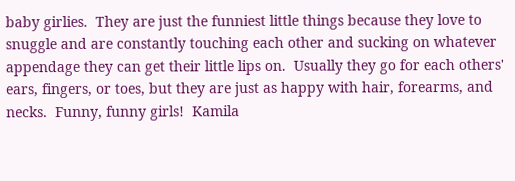baby girlies.  They are just the funniest little things because they love to snuggle and are constantly touching each other and sucking on whatever appendage they can get their little lips on.  Usually they go for each others' ears, fingers, or toes, but they are just as happy with hair, forearms, and necks.  Funny, funny girls!  Kamila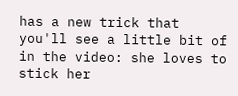has a new trick that you'll see a little bit of in the video: she loves to stick her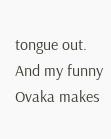tongue out.  And my funny Ovaka makes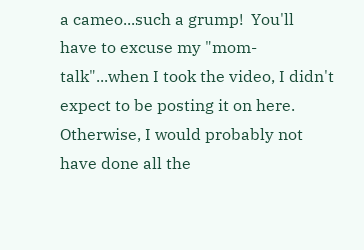a cameo...such a grump!  You'll have to excuse my "mom-talk"...when I took the video, I didn't expect to be posting it on here.  Otherwise, I would probably not have done all the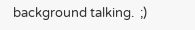background talking.  ;)